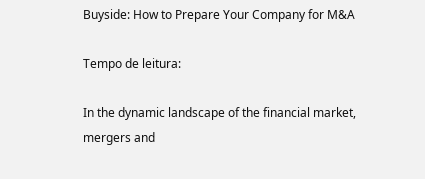Buyside: How to Prepare Your Company for M&A

Tempo de leitura:

In the dynamic landscape of the financial market, mergers and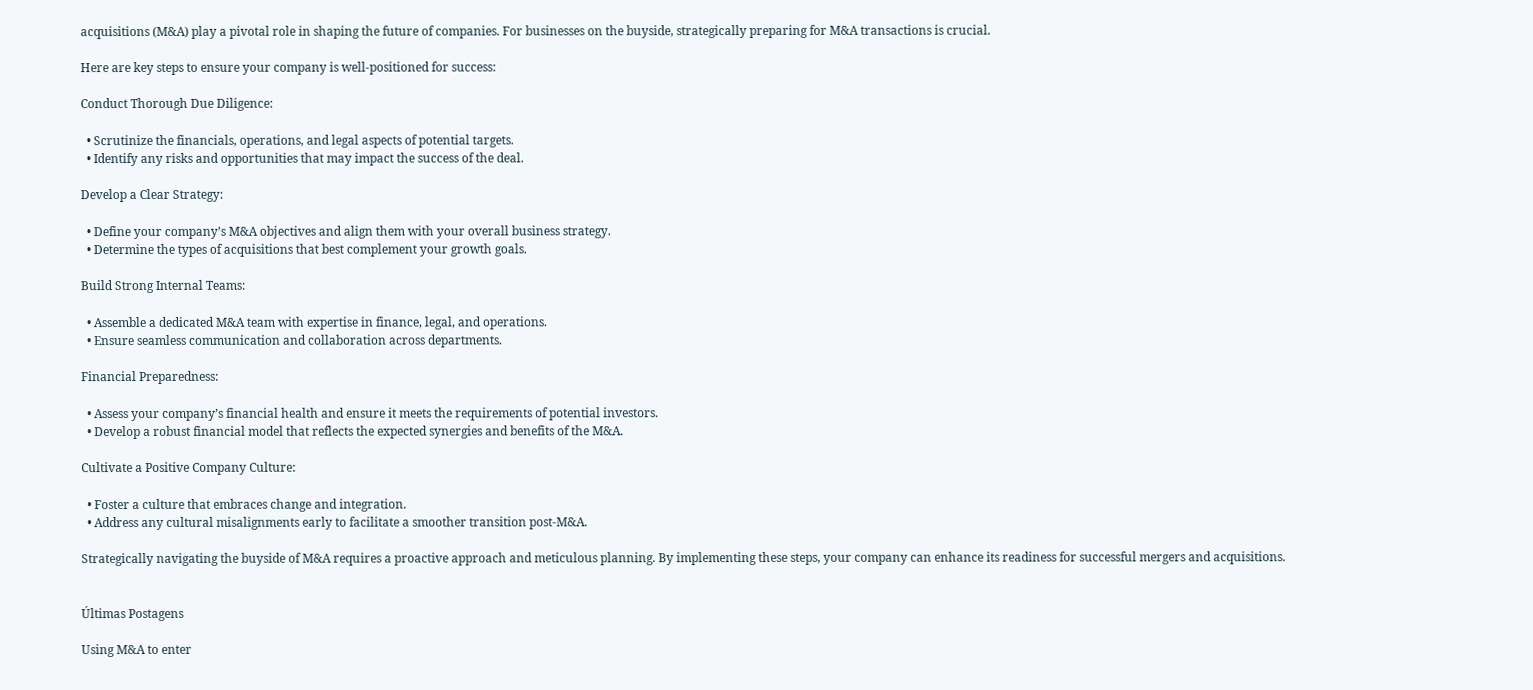acquisitions (M&A) play a pivotal role in shaping the future of companies. For businesses on the buyside, strategically preparing for M&A transactions is crucial.

Here are key steps to ensure your company is well-positioned for success:

Conduct Thorough Due Diligence:

  • Scrutinize the financials, operations, and legal aspects of potential targets.
  • Identify any risks and opportunities that may impact the success of the deal.

Develop a Clear Strategy:

  • Define your company’s M&A objectives and align them with your overall business strategy.
  • Determine the types of acquisitions that best complement your growth goals.

Build Strong Internal Teams:

  • Assemble a dedicated M&A team with expertise in finance, legal, and operations.
  • Ensure seamless communication and collaboration across departments.

Financial Preparedness:

  • Assess your company’s financial health and ensure it meets the requirements of potential investors.
  • Develop a robust financial model that reflects the expected synergies and benefits of the M&A.

Cultivate a Positive Company Culture:

  • Foster a culture that embraces change and integration.
  • Address any cultural misalignments early to facilitate a smoother transition post-M&A.

Strategically navigating the buyside of M&A requires a proactive approach and meticulous planning. By implementing these steps, your company can enhance its readiness for successful mergers and acquisitions.


Últimas Postagens

Using M&A to enter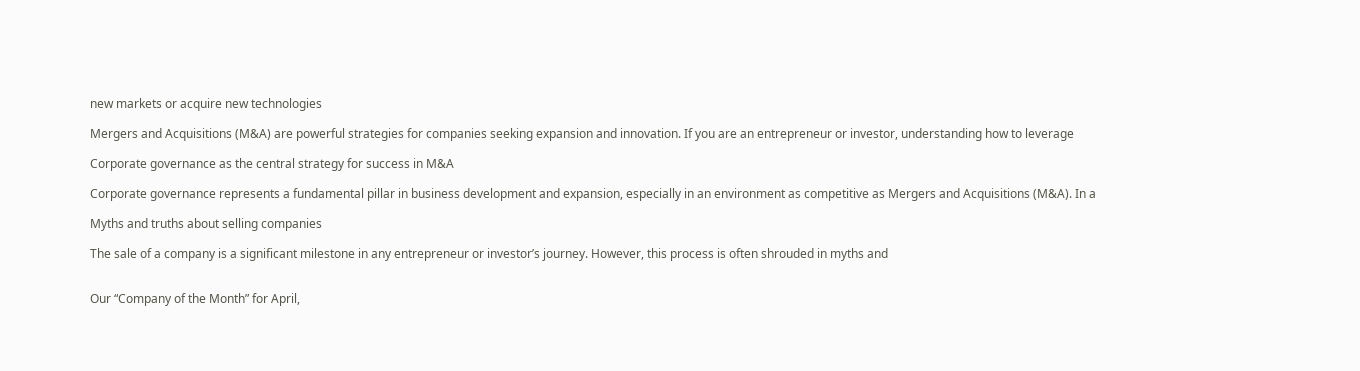new markets or acquire new technologies

Mergers and Acquisitions (M&A) are powerful strategies for companies seeking expansion and innovation. If you are an entrepreneur or investor, understanding how to leverage

Corporate governance as the central strategy for success in M&A

Corporate governance represents a fundamental pillar in business development and expansion, especially in an environment as competitive as Mergers and Acquisitions (M&A). In a

Myths and truths about selling companies

The sale of a company is a significant milestone in any entrepreneur or investor’s journey. However, this process is often shrouded in myths and


Our “Company of the Month” for April,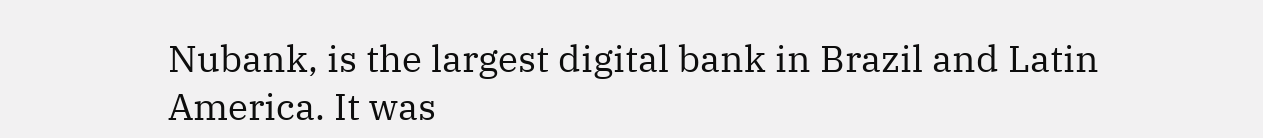Nubank, is the largest digital bank in Brazil and Latin America. It was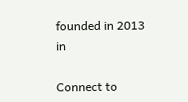founded in 2013 in

Connect to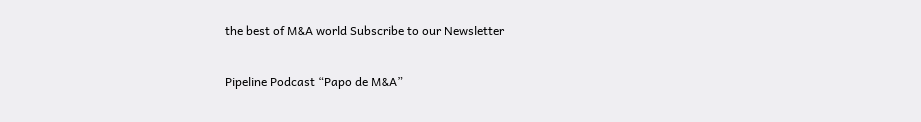the best of M&A world Subscribe to our Newsletter

Pipeline Podcast “Papo de M&A”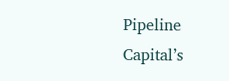Pipeline Capital’s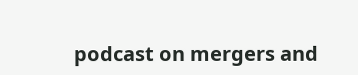podcast on mergers and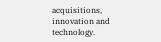acquisitions, innovation and technology.